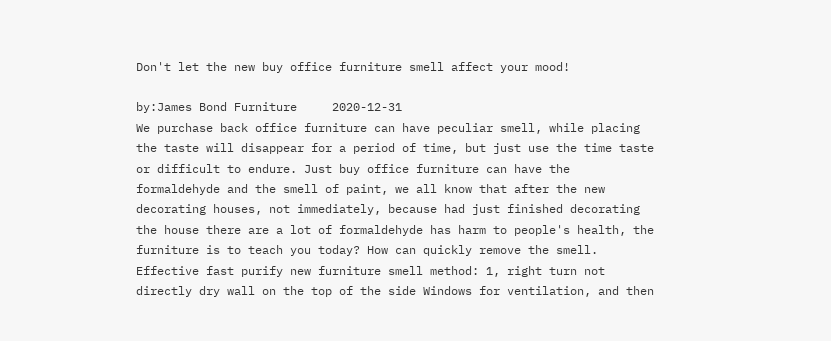Don't let the new buy office furniture smell affect your mood!

by:James Bond Furniture     2020-12-31
We purchase back office furniture can have peculiar smell, while placing the taste will disappear for a period of time, but just use the time taste or difficult to endure. Just buy office furniture can have the formaldehyde and the smell of paint, we all know that after the new decorating houses, not immediately, because had just finished decorating the house there are a lot of formaldehyde has harm to people's health, the furniture is to teach you today? How can quickly remove the smell. Effective fast purify new furniture smell method: 1, right turn not directly dry wall on the top of the side Windows for ventilation, and then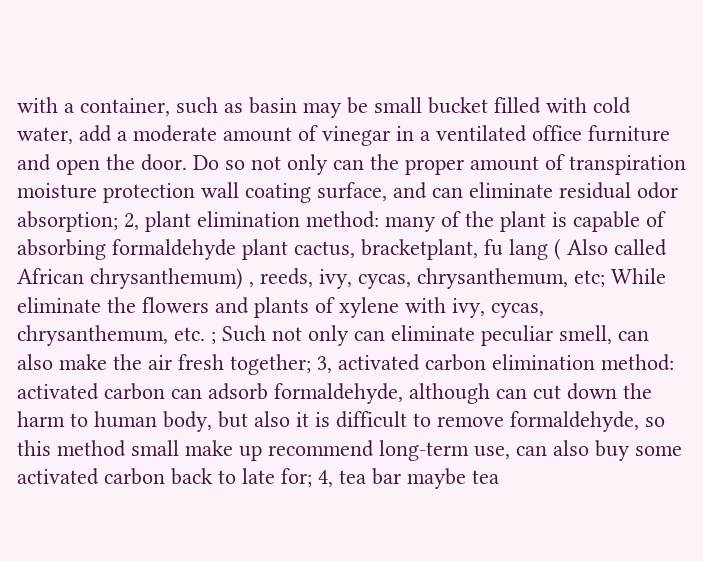with a container, such as basin may be small bucket filled with cold water, add a moderate amount of vinegar in a ventilated office furniture and open the door. Do so not only can the proper amount of transpiration moisture protection wall coating surface, and can eliminate residual odor absorption; 2, plant elimination method: many of the plant is capable of absorbing formaldehyde plant cactus, bracketplant, fu lang ( Also called African chrysanthemum) , reeds, ivy, cycas, chrysanthemum, etc; While eliminate the flowers and plants of xylene with ivy, cycas, chrysanthemum, etc. ; Such not only can eliminate peculiar smell, can also make the air fresh together; 3, activated carbon elimination method: activated carbon can adsorb formaldehyde, although can cut down the harm to human body, but also it is difficult to remove formaldehyde, so this method small make up recommend long-term use, can also buy some activated carbon back to late for; 4, tea bar maybe tea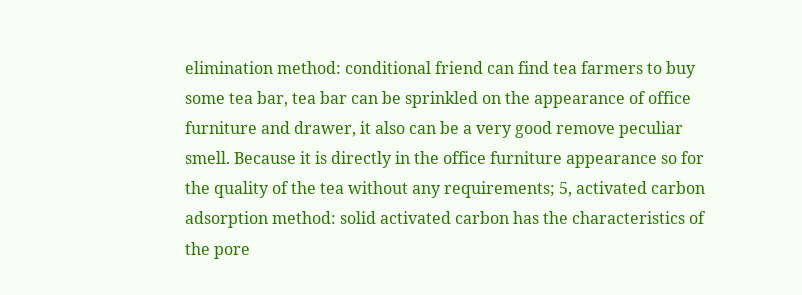elimination method: conditional friend can find tea farmers to buy some tea bar, tea bar can be sprinkled on the appearance of office furniture and drawer, it also can be a very good remove peculiar smell. Because it is directly in the office furniture appearance so for the quality of the tea without any requirements; 5, activated carbon adsorption method: solid activated carbon has the characteristics of the pore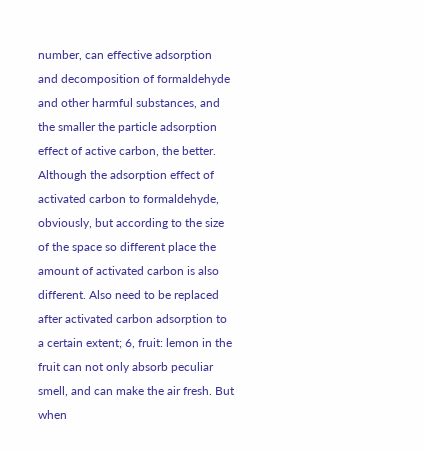number, can effective adsorption and decomposition of formaldehyde and other harmful substances, and the smaller the particle adsorption effect of active carbon, the better. Although the adsorption effect of activated carbon to formaldehyde, obviously, but according to the size of the space so different place the amount of activated carbon is also different. Also need to be replaced after activated carbon adsorption to a certain extent; 6, fruit: lemon in the fruit can not only absorb peculiar smell, and can make the air fresh. But when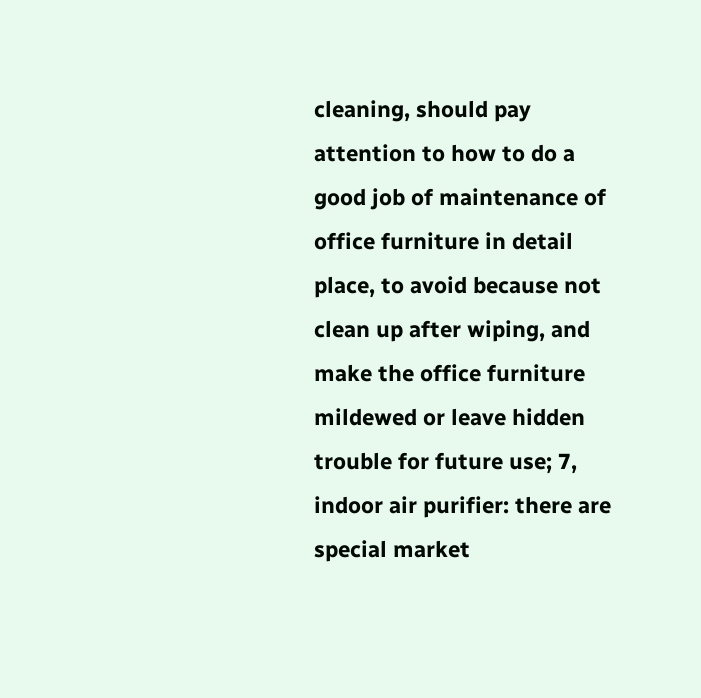cleaning, should pay attention to how to do a good job of maintenance of office furniture in detail place, to avoid because not clean up after wiping, and make the office furniture mildewed or leave hidden trouble for future use; 7, indoor air purifier: there are special market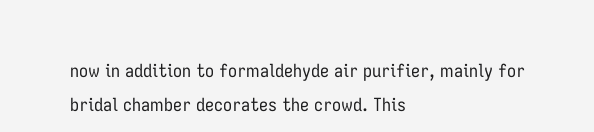now in addition to formaldehyde air purifier, mainly for bridal chamber decorates the crowd. This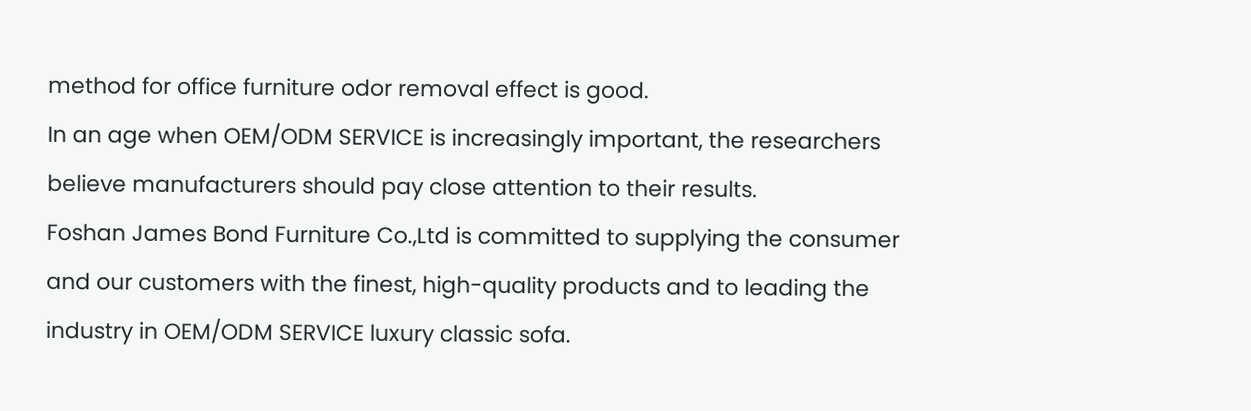method for office furniture odor removal effect is good.
In an age when OEM/ODM SERVICE is increasingly important, the researchers believe manufacturers should pay close attention to their results.
Foshan James Bond Furniture Co.,Ltd is committed to supplying the consumer and our customers with the finest, high-quality products and to leading the industry in OEM/ODM SERVICE luxury classic sofa.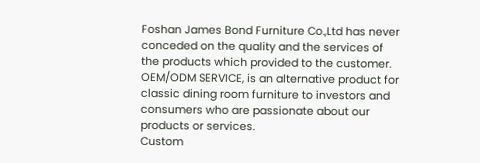Foshan James Bond Furniture Co.,Ltd has never conceded on the quality and the services of the products which provided to the customer.
OEM/ODM SERVICE, is an alternative product for classic dining room furniture to investors and consumers who are passionate about our products or services.
Custom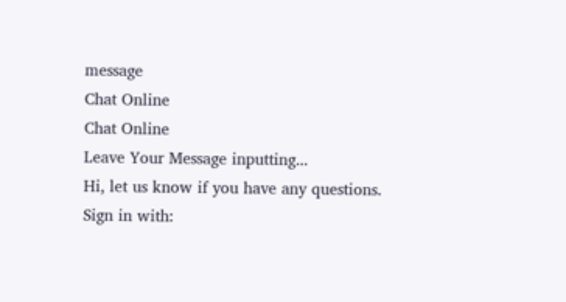message
Chat Online
Chat Online
Leave Your Message inputting...
Hi, let us know if you have any questions.
Sign in with: